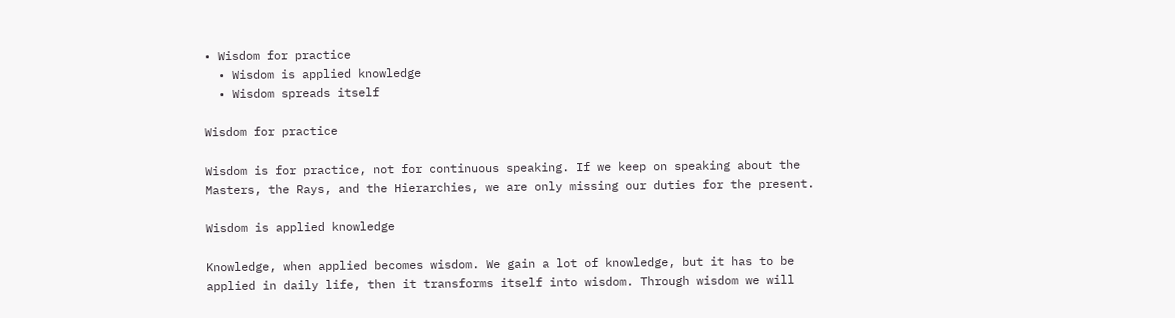• Wisdom for practice
  • Wisdom is applied knowledge
  • Wisdom spreads itself

Wisdom for practice

Wisdom is for practice, not for continuous speaking. If we keep on speaking about the Masters, the Rays, and the Hierarchies, we are only missing our duties for the present.

Wisdom is applied knowledge

Knowledge, when applied becomes wisdom. We gain a lot of knowledge, but it has to be applied in daily life, then it transforms itself into wisdom. Through wisdom we will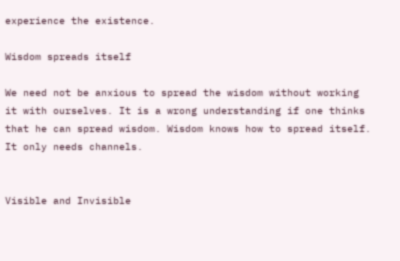experience the existence.

Wisdom spreads itself

We need not be anxious to spread the wisdom without working it with ourselves. It is a wrong understanding if one thinks that he can spread wisdom. Wisdom knows how to spread itself. It only needs channels.


Visible and Invisible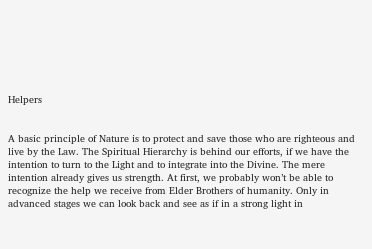Helpers


A basic principle of Nature is to protect and save those who are righteous and live by the Law. The Spiritual Hierarchy is behind our efforts, if we have the intention to turn to the Light and to integrate into the Divine. The mere intention already gives us strength. At first, we probably won’t be able to recognize the help we receive from Elder Brothers of humanity. Only in advanced stages we can look back and see as if in a strong light in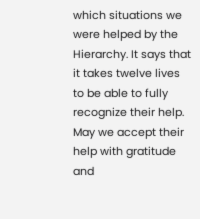which situations we were helped by the Hierarchy. It says that it takes twelve lives to be able to fully recognize their help. May we accept their help with gratitude and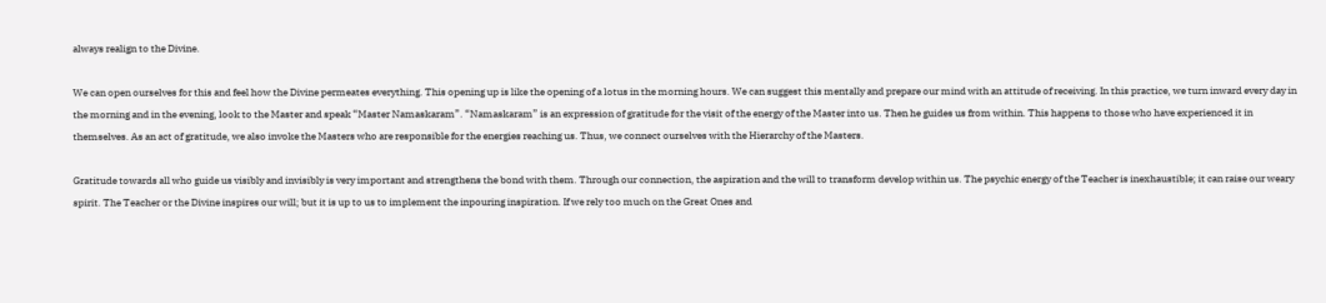always realign to the Divine.

We can open ourselves for this and feel how the Divine permeates everything. This opening up is like the opening of a lotus in the morning hours. We can suggest this mentally and prepare our mind with an attitude of receiving. In this practice, we turn inward every day in the morning and in the evening, look to the Master and speak “Master Namaskaram”. “Namaskaram” is an expression of gratitude for the visit of the energy of the Master into us. Then he guides us from within. This happens to those who have experienced it in themselves. As an act of gratitude, we also invoke the Masters who are responsible for the energies reaching us. Thus, we connect ourselves with the Hierarchy of the Masters.

Gratitude towards all who guide us visibly and invisibly is very important and strengthens the bond with them. Through our connection, the aspiration and the will to transform develop within us. The psychic energy of the Teacher is inexhaustible; it can raise our weary spirit. The Teacher or the Divine inspires our will; but it is up to us to implement the inpouring inspiration. If we rely too much on the Great Ones and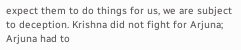expect them to do things for us, we are subject to deception. Krishna did not fight for Arjuna; Arjuna had to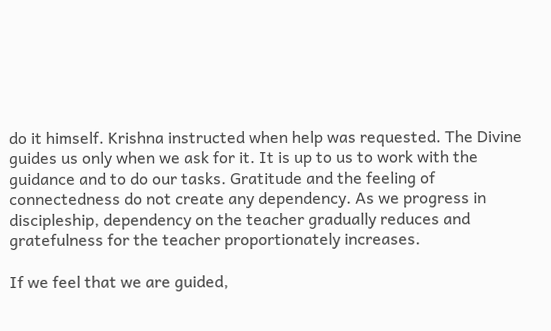do it himself. Krishna instructed when help was requested. The Divine guides us only when we ask for it. It is up to us to work with the guidance and to do our tasks. Gratitude and the feeling of connectedness do not create any dependency. As we progress in discipleship, dependency on the teacher gradually reduces and gratefulness for the teacher proportionately increases.

If we feel that we are guided,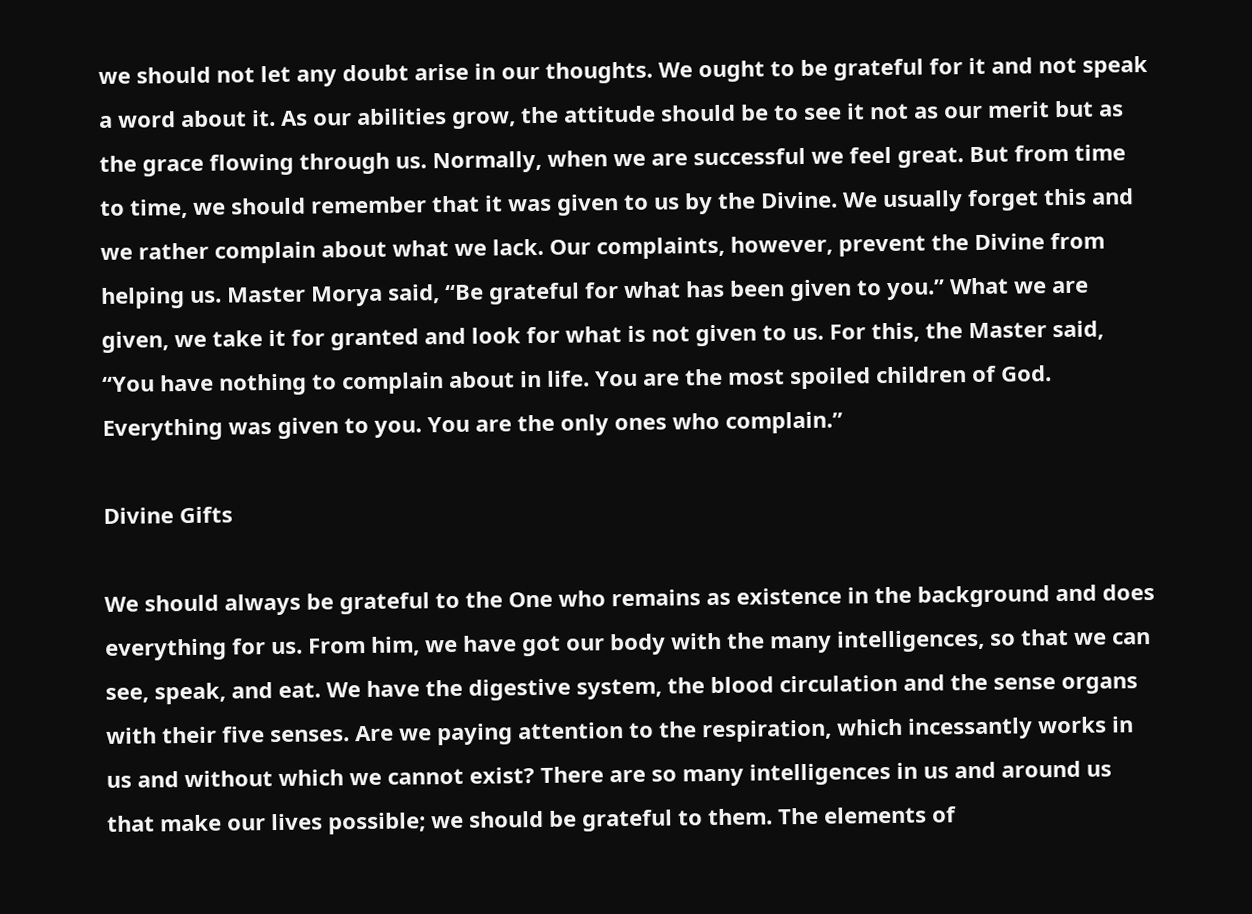we should not let any doubt arise in our thoughts. We ought to be grateful for it and not speak a word about it. As our abilities grow, the attitude should be to see it not as our merit but as the grace flowing through us. Normally, when we are successful we feel great. But from time to time, we should remember that it was given to us by the Divine. We usually forget this and we rather complain about what we lack. Our complaints, however, prevent the Divine from helping us. Master Morya said, “Be grateful for what has been given to you.” What we are given, we take it for granted and look for what is not given to us. For this, the Master said, “You have nothing to complain about in life. You are the most spoiled children of God. Everything was given to you. You are the only ones who complain.”

Divine Gifts

We should always be grateful to the One who remains as existence in the background and does everything for us. From him, we have got our body with the many intelligences, so that we can see, speak, and eat. We have the digestive system, the blood circulation and the sense organs with their five senses. Are we paying attention to the respiration, which incessantly works in us and without which we cannot exist? There are so many intelligences in us and around us that make our lives possible; we should be grateful to them. The elements of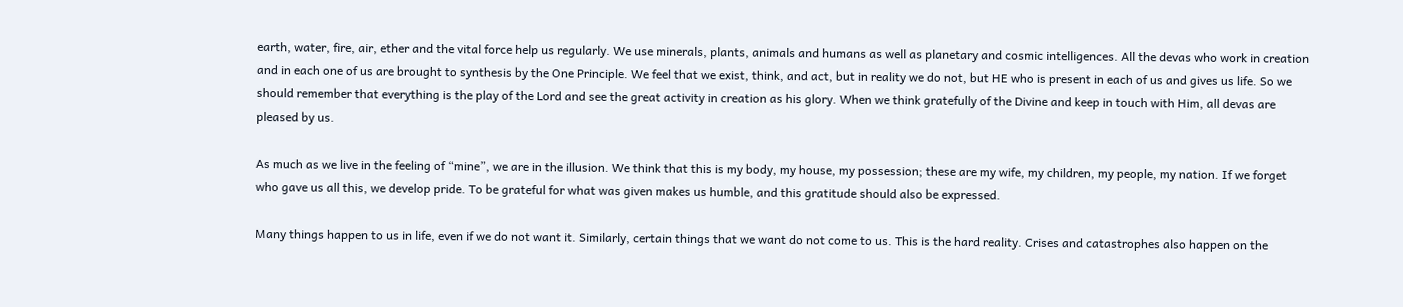earth, water, fire, air, ether and the vital force help us regularly. We use minerals, plants, animals and humans as well as planetary and cosmic intelligences. All the devas who work in creation and in each one of us are brought to synthesis by the One Principle. We feel that we exist, think, and act, but in reality we do not, but HE who is present in each of us and gives us life. So we should remember that everything is the play of the Lord and see the great activity in creation as his glory. When we think gratefully of the Divine and keep in touch with Him, all devas are pleased by us.

As much as we live in the feeling of “mine”, we are in the illusion. We think that this is my body, my house, my possession; these are my wife, my children, my people, my nation. If we forget who gave us all this, we develop pride. To be grateful for what was given makes us humble, and this gratitude should also be expressed.

Many things happen to us in life, even if we do not want it. Similarly, certain things that we want do not come to us. This is the hard reality. Crises and catastrophes also happen on the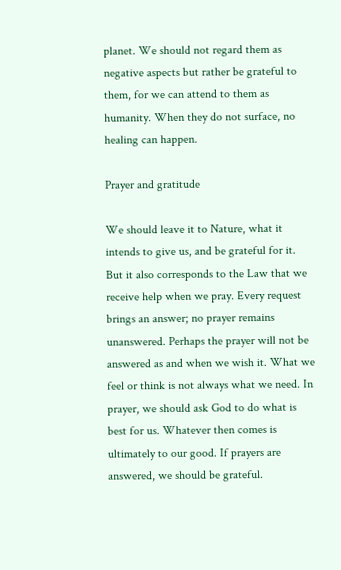planet. We should not regard them as negative aspects but rather be grateful to them, for we can attend to them as humanity. When they do not surface, no healing can happen.

Prayer and gratitude

We should leave it to Nature, what it intends to give us, and be grateful for it. But it also corresponds to the Law that we receive help when we pray. Every request brings an answer; no prayer remains unanswered. Perhaps the prayer will not be answered as and when we wish it. What we feel or think is not always what we need. In prayer, we should ask God to do what is best for us. Whatever then comes is ultimately to our good. If prayers are answered, we should be grateful.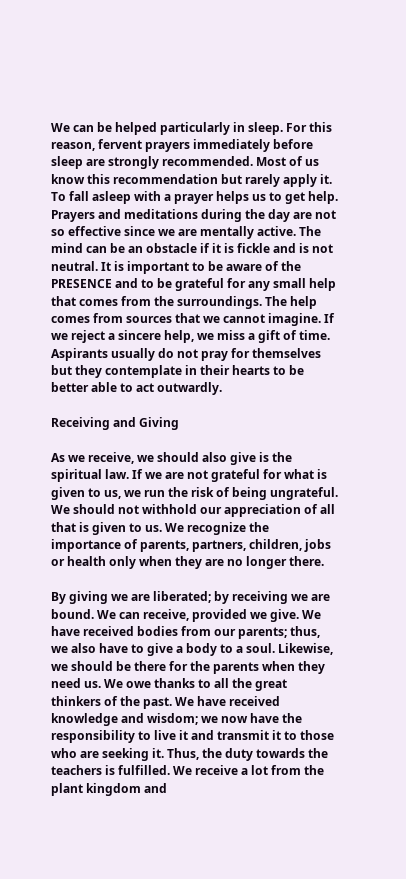We can be helped particularly in sleep. For this reason, fervent prayers immediately before sleep are strongly recommended. Most of us know this recommendation but rarely apply it. To fall asleep with a prayer helps us to get help. Prayers and meditations during the day are not so effective since we are mentally active. The mind can be an obstacle if it is fickle and is not neutral. It is important to be aware of the PRESENCE and to be grateful for any small help that comes from the surroundings. The help comes from sources that we cannot imagine. If we reject a sincere help, we miss a gift of time. Aspirants usually do not pray for themselves but they contemplate in their hearts to be better able to act outwardly.

Receiving and Giving

As we receive, we should also give is the spiritual law. If we are not grateful for what is given to us, we run the risk of being ungrateful. We should not withhold our appreciation of all that is given to us. We recognize the importance of parents, partners, children, jobs or health only when they are no longer there.

By giving we are liberated; by receiving we are bound. We can receive, provided we give. We have received bodies from our parents; thus, we also have to give a body to a soul. Likewise, we should be there for the parents when they need us. We owe thanks to all the great thinkers of the past. We have received knowledge and wisdom; we now have the responsibility to live it and transmit it to those who are seeking it. Thus, the duty towards the teachers is fulfilled. We receive a lot from the plant kingdom and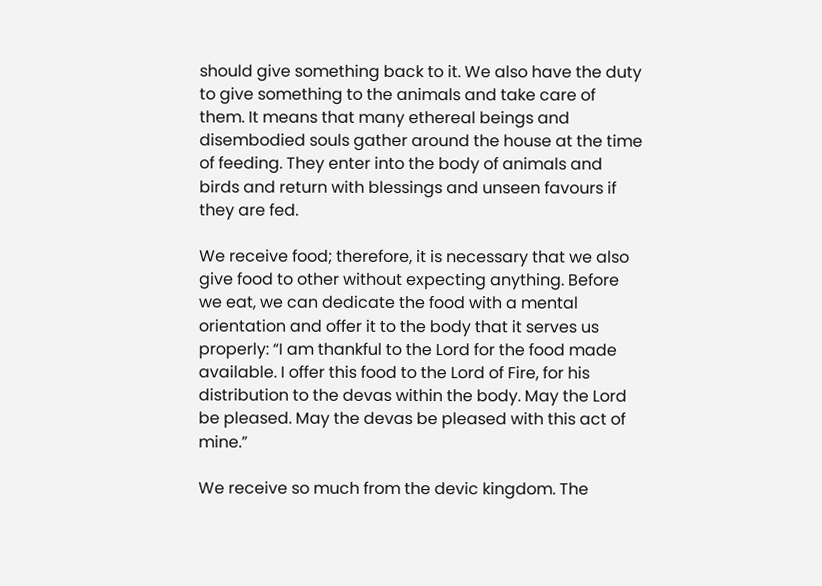should give something back to it. We also have the duty to give something to the animals and take care of them. It means that many ethereal beings and disembodied souls gather around the house at the time of feeding. They enter into the body of animals and birds and return with blessings and unseen favours if they are fed.

We receive food; therefore, it is necessary that we also give food to other without expecting anything. Before we eat, we can dedicate the food with a mental orientation and offer it to the body that it serves us properly: “I am thankful to the Lord for the food made available. I offer this food to the Lord of Fire, for his distribution to the devas within the body. May the Lord be pleased. May the devas be pleased with this act of mine.”

We receive so much from the devic kingdom. The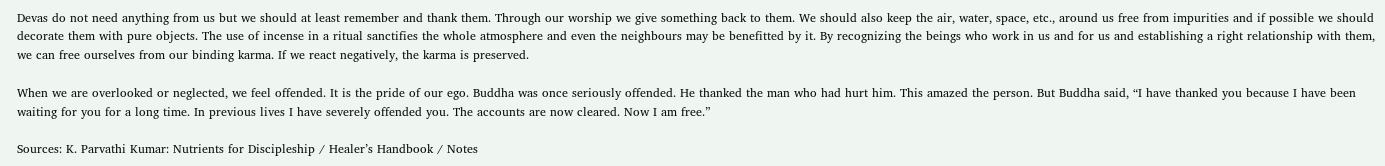Devas do not need anything from us but we should at least remember and thank them. Through our worship we give something back to them. We should also keep the air, water, space, etc., around us free from impurities and if possible we should decorate them with pure objects. The use of incense in a ritual sanctifies the whole atmosphere and even the neighbours may be benefitted by it. By recognizing the beings who work in us and for us and establishing a right relationship with them, we can free ourselves from our binding karma. If we react negatively, the karma is preserved.

When we are overlooked or neglected, we feel offended. It is the pride of our ego. Buddha was once seriously offended. He thanked the man who had hurt him. This amazed the person. But Buddha said, “I have thanked you because I have been waiting for you for a long time. In previous lives I have severely offended you. The accounts are now cleared. Now I am free.”

Sources: K. Parvathi Kumar: Nutrients for Discipleship / Healer’s Handbook / Notes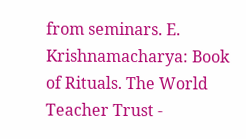from seminars. E. Krishnamacharya: Book of Rituals. The World Teacher Trust -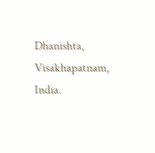Dhanishta, Visakhapatnam, India.